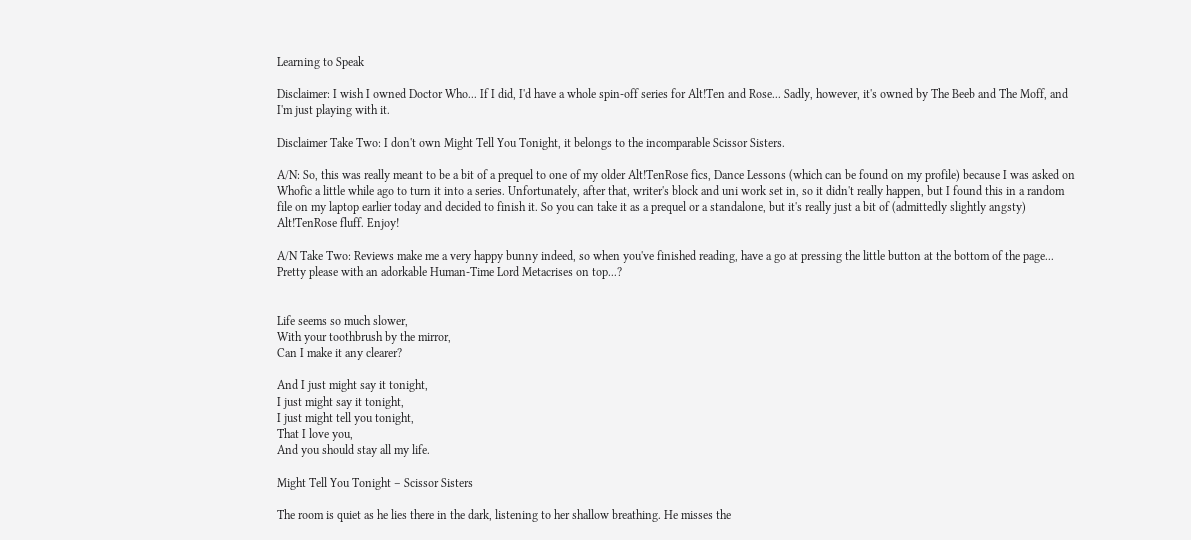Learning to Speak

Disclaimer: I wish I owned Doctor Who... If I did, I'd have a whole spin-off series for Alt!Ten and Rose... Sadly, however, it's owned by The Beeb and The Moff, and I'm just playing with it.

Disclaimer Take Two: I don't own Might Tell You Tonight, it belongs to the incomparable Scissor Sisters.

A/N: So, this was really meant to be a bit of a prequel to one of my older Alt!TenRose fics, Dance Lessons (which can be found on my profile) because I was asked on Whofic a little while ago to turn it into a series. Unfortunately, after that, writer's block and uni work set in, so it didn't really happen, but I found this in a random file on my laptop earlier today and decided to finish it. So you can take it as a prequel or a standalone, but it's really just a bit of (admittedly slightly angsty) Alt!TenRose fluff. Enjoy!

A/N Take Two: Reviews make me a very happy bunny indeed, so when you've finished reading, have a go at pressing the little button at the bottom of the page... Pretty please with an adorkable Human-Time Lord Metacrises on top...?


Life seems so much slower,
With your toothbrush by the mirror,
Can I make it any clearer?

And I just might say it tonight,
I just might say it tonight,
I just might tell you tonight,
That I love you,
And you should stay all my life.

Might Tell You Tonight – Scissor Sisters

The room is quiet as he lies there in the dark, listening to her shallow breathing. He misses the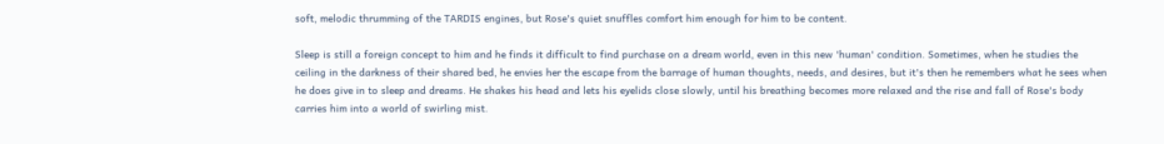soft, melodic thrumming of the TARDIS engines, but Rose's quiet snuffles comfort him enough for him to be content.

Sleep is still a foreign concept to him and he finds it difficult to find purchase on a dream world, even in this new 'human' condition. Sometimes, when he studies the ceiling in the darkness of their shared bed, he envies her the escape from the barrage of human thoughts, needs, and desires, but it's then he remembers what he sees when he does give in to sleep and dreams. He shakes his head and lets his eyelids close slowly, until his breathing becomes more relaxed and the rise and fall of Rose's body carries him into a world of swirling mist.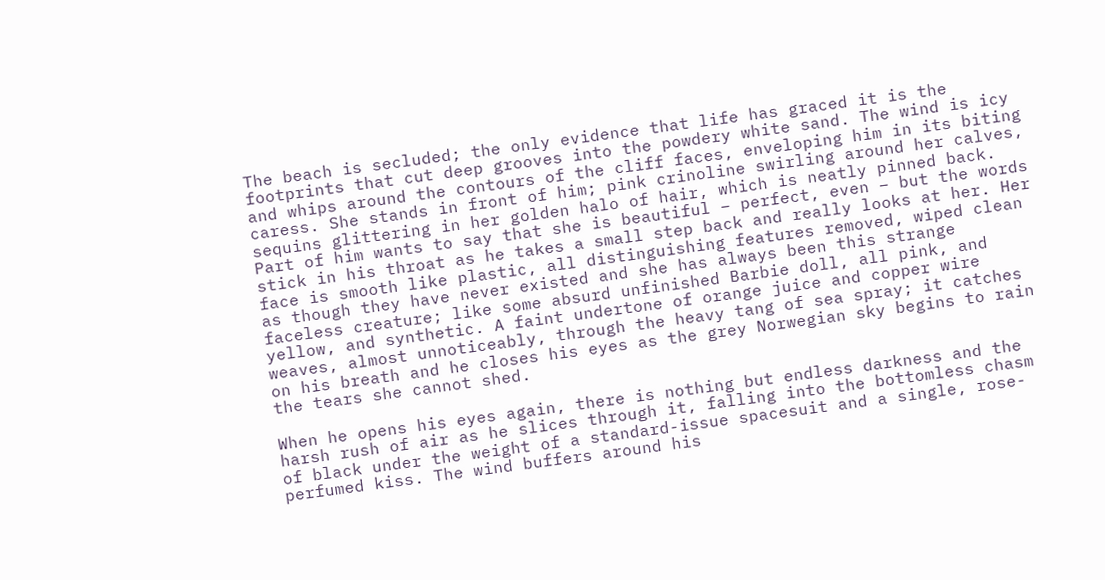The beach is secluded; the only evidence that life has graced it is the footprints that cut deep grooves into the powdery white sand. The wind is icy and whips around the contours of the cliff faces, enveloping him in its biting caress. She stands in front of him; pink crinoline swirling around her calves, sequins glittering in her golden halo of hair, which is neatly pinned back. Part of him wants to say that she is beautiful – perfect, even – but the words stick in his throat as he takes a small step back and really looks at her. Her face is smooth like plastic, all distinguishing features removed, wiped clean as though they have never existed and she has always been this strange faceless creature; like some absurd unfinished Barbie doll, all pink, and yellow, and synthetic. A faint undertone of orange juice and copper wire weaves, almost unnoticeably, through the heavy tang of sea spray; it catches on his breath and he closes his eyes as the grey Norwegian sky begins to rain the tears she cannot shed.

When he opens his eyes again, there is nothing but endless darkness and the harsh rush of air as he slices through it, falling into the bottomless chasm of black under the weight of a standard-issue spacesuit and a single, rose-perfumed kiss. The wind buffers around his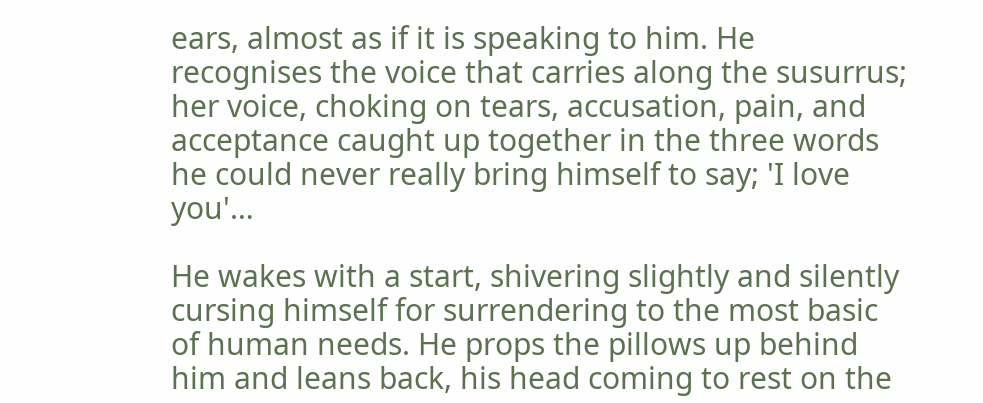ears, almost as if it is speaking to him. He recognises the voice that carries along the susurrus; her voice, choking on tears, accusation, pain, and acceptance caught up together in the three words he could never really bring himself to say; 'I love you'…

He wakes with a start, shivering slightly and silently cursing himself for surrendering to the most basic of human needs. He props the pillows up behind him and leans back, his head coming to rest on the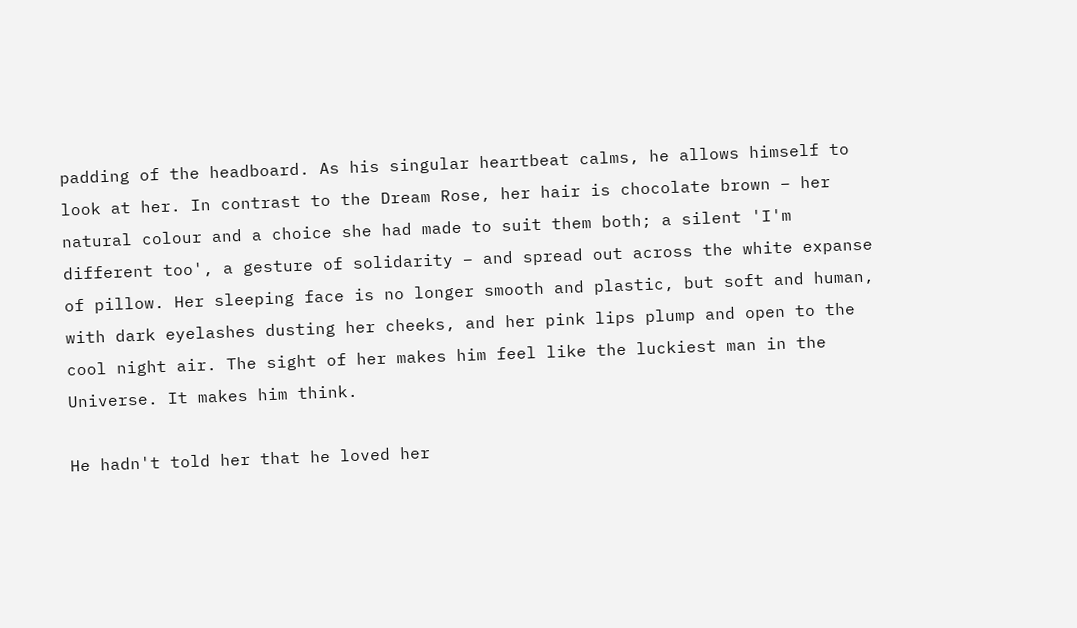padding of the headboard. As his singular heartbeat calms, he allows himself to look at her. In contrast to the Dream Rose, her hair is chocolate brown – her natural colour and a choice she had made to suit them both; a silent 'I'm different too', a gesture of solidarity – and spread out across the white expanse of pillow. Her sleeping face is no longer smooth and plastic, but soft and human, with dark eyelashes dusting her cheeks, and her pink lips plump and open to the cool night air. The sight of her makes him feel like the luckiest man in the Universe. It makes him think.

He hadn't told her that he loved her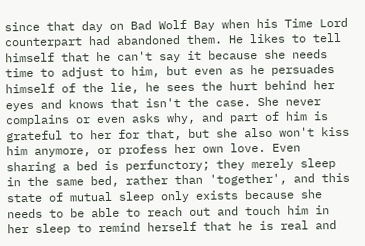since that day on Bad Wolf Bay when his Time Lord counterpart had abandoned them. He likes to tell himself that he can't say it because she needs time to adjust to him, but even as he persuades himself of the lie, he sees the hurt behind her eyes and knows that isn't the case. She never complains or even asks why, and part of him is grateful to her for that, but she also won't kiss him anymore, or profess her own love. Even sharing a bed is perfunctory; they merely sleep in the same bed, rather than 'together', and this state of mutual sleep only exists because she needs to be able to reach out and touch him in her sleep to remind herself that he is real and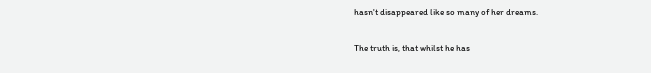hasn't disappeared like so many of her dreams.

The truth is, that whilst he has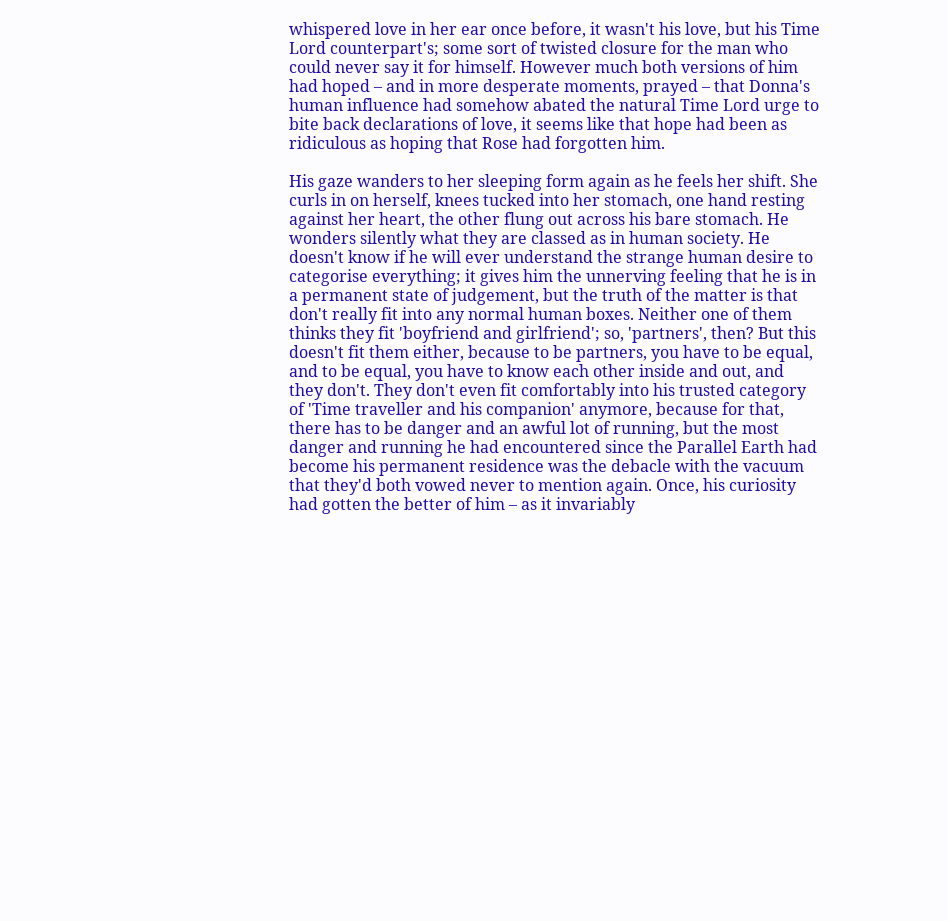whispered love in her ear once before, it wasn't his love, but his Time Lord counterpart's; some sort of twisted closure for the man who could never say it for himself. However much both versions of him had hoped – and in more desperate moments, prayed – that Donna's human influence had somehow abated the natural Time Lord urge to bite back declarations of love, it seems like that hope had been as ridiculous as hoping that Rose had forgotten him.

His gaze wanders to her sleeping form again as he feels her shift. She curls in on herself, knees tucked into her stomach, one hand resting against her heart, the other flung out across his bare stomach. He wonders silently what they are classed as in human society. He doesn't know if he will ever understand the strange human desire to categorise everything; it gives him the unnerving feeling that he is in a permanent state of judgement, but the truth of the matter is that don't really fit into any normal human boxes. Neither one of them thinks they fit 'boyfriend and girlfriend'; so, 'partners', then? But this doesn't fit them either, because to be partners, you have to be equal, and to be equal, you have to know each other inside and out, and they don't. They don't even fit comfortably into his trusted category of 'Time traveller and his companion' anymore, because for that, there has to be danger and an awful lot of running, but the most danger and running he had encountered since the Parallel Earth had become his permanent residence was the debacle with the vacuum that they'd both vowed never to mention again. Once, his curiosity had gotten the better of him – as it invariably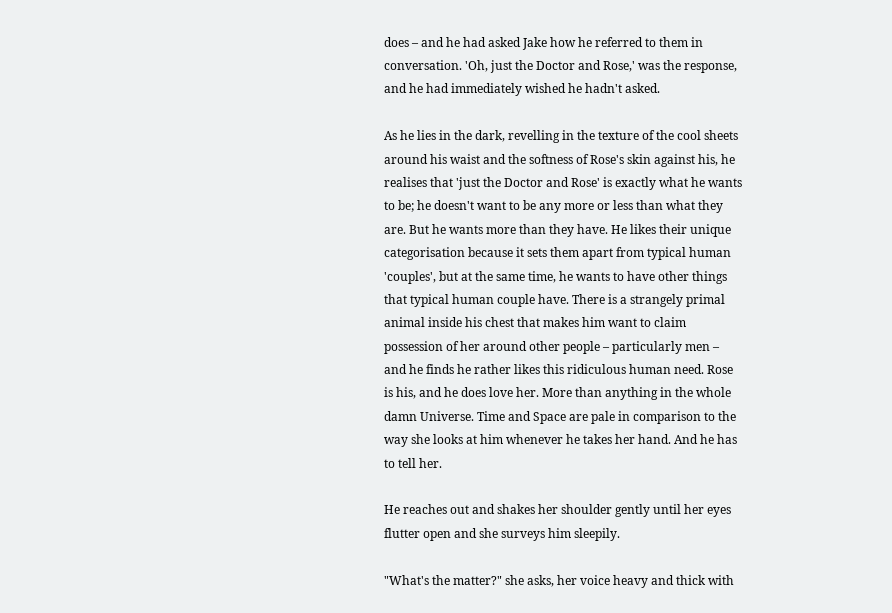does – and he had asked Jake how he referred to them in conversation. 'Oh, just the Doctor and Rose,' was the response, and he had immediately wished he hadn't asked.

As he lies in the dark, revelling in the texture of the cool sheets around his waist and the softness of Rose's skin against his, he realises that 'just the Doctor and Rose' is exactly what he wants to be; he doesn't want to be any more or less than what they are. But he wants more than they have. He likes their unique categorisation because it sets them apart from typical human 'couples', but at the same time, he wants to have other things that typical human couple have. There is a strangely primal animal inside his chest that makes him want to claim possession of her around other people – particularly men – and he finds he rather likes this ridiculous human need. Rose is his, and he does love her. More than anything in the whole damn Universe. Time and Space are pale in comparison to the way she looks at him whenever he takes her hand. And he has to tell her.

He reaches out and shakes her shoulder gently until her eyes flutter open and she surveys him sleepily.

"What's the matter?" she asks, her voice heavy and thick with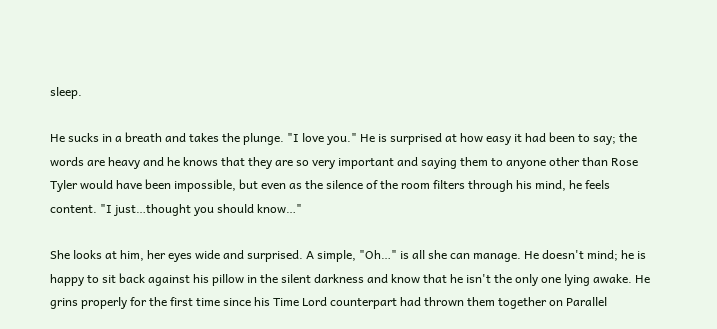sleep.

He sucks in a breath and takes the plunge. "I love you." He is surprised at how easy it had been to say; the words are heavy and he knows that they are so very important and saying them to anyone other than Rose Tyler would have been impossible, but even as the silence of the room filters through his mind, he feels content. "I just…thought you should know…"

She looks at him, her eyes wide and surprised. A simple, "Oh…" is all she can manage. He doesn't mind; he is happy to sit back against his pillow in the silent darkness and know that he isn't the only one lying awake. He grins properly for the first time since his Time Lord counterpart had thrown them together on Parallel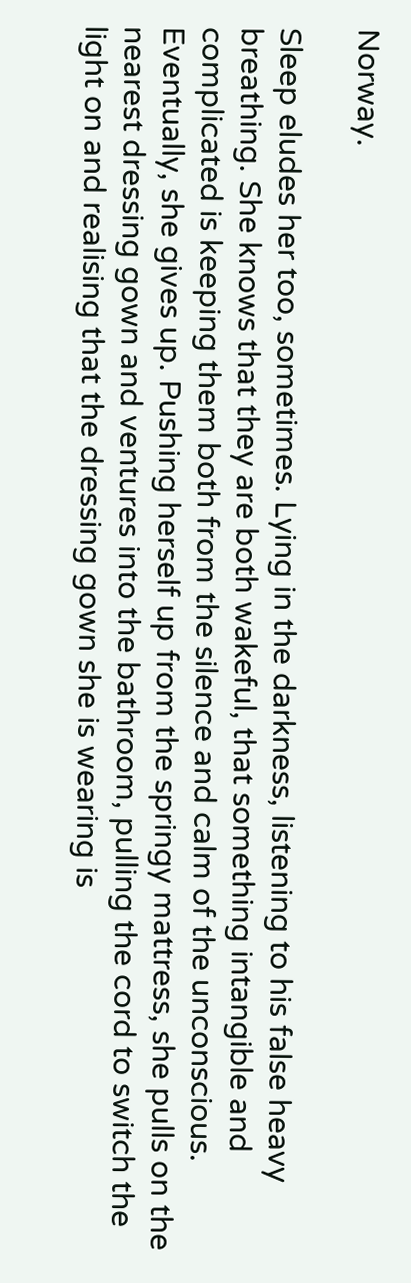Norway.

Sleep eludes her too, sometimes. Lying in the darkness, listening to his false heavy breathing. She knows that they are both wakeful, that something intangible and complicated is keeping them both from the silence and calm of the unconscious. Eventually, she gives up. Pushing herself up from the springy mattress, she pulls on the nearest dressing gown and ventures into the bathroom, pulling the cord to switch the light on and realising that the dressing gown she is wearing is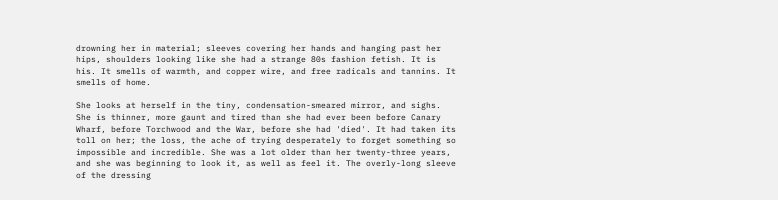drowning her in material; sleeves covering her hands and hanging past her hips, shoulders looking like she had a strange 80s fashion fetish. It is his. It smells of warmth, and copper wire, and free radicals and tannins. It smells of home.

She looks at herself in the tiny, condensation-smeared mirror, and sighs. She is thinner, more gaunt and tired than she had ever been before Canary Wharf, before Torchwood and the War, before she had 'died'. It had taken its toll on her; the loss, the ache of trying desperately to forget something so impossible and incredible. She was a lot older than her twenty-three years, and she was beginning to look it, as well as feel it. The overly-long sleeve of the dressing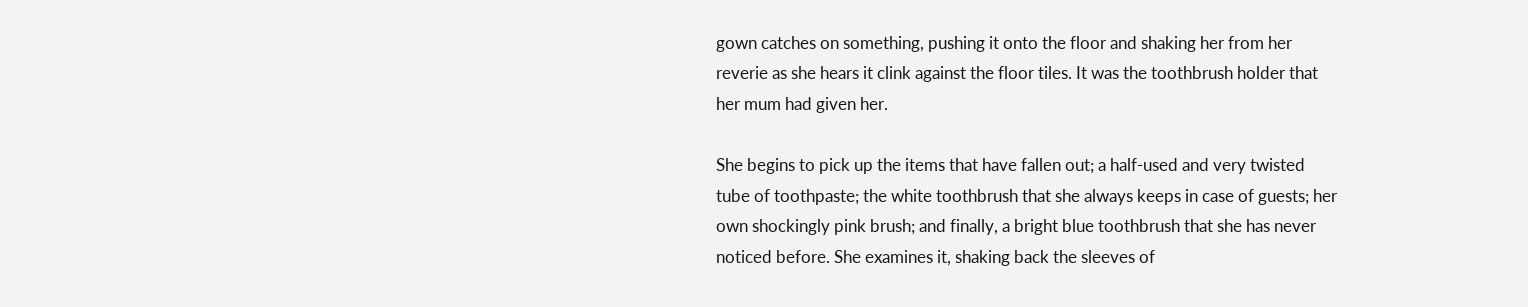gown catches on something, pushing it onto the floor and shaking her from her reverie as she hears it clink against the floor tiles. It was the toothbrush holder that her mum had given her.

She begins to pick up the items that have fallen out; a half-used and very twisted tube of toothpaste; the white toothbrush that she always keeps in case of guests; her own shockingly pink brush; and finally, a bright blue toothbrush that she has never noticed before. She examines it, shaking back the sleeves of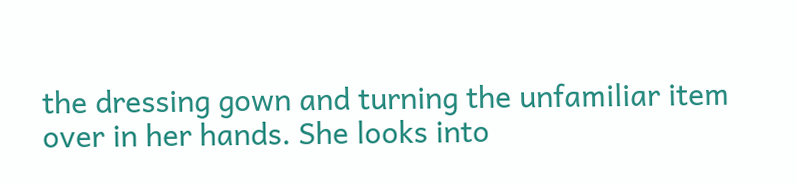the dressing gown and turning the unfamiliar item over in her hands. She looks into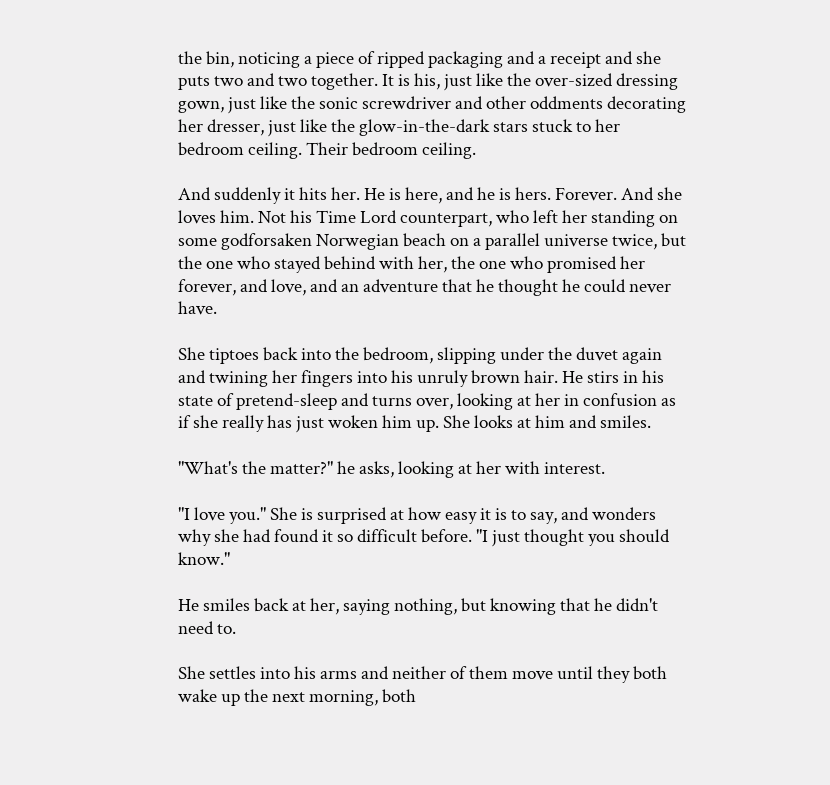the bin, noticing a piece of ripped packaging and a receipt and she puts two and two together. It is his, just like the over-sized dressing gown, just like the sonic screwdriver and other oddments decorating her dresser, just like the glow-in-the-dark stars stuck to her bedroom ceiling. Their bedroom ceiling.

And suddenly it hits her. He is here, and he is hers. Forever. And she loves him. Not his Time Lord counterpart, who left her standing on some godforsaken Norwegian beach on a parallel universe twice, but the one who stayed behind with her, the one who promised her forever, and love, and an adventure that he thought he could never have.

She tiptoes back into the bedroom, slipping under the duvet again and twining her fingers into his unruly brown hair. He stirs in his state of pretend-sleep and turns over, looking at her in confusion as if she really has just woken him up. She looks at him and smiles.

"What's the matter?" he asks, looking at her with interest.

"I love you." She is surprised at how easy it is to say, and wonders why she had found it so difficult before. "I just thought you should know."

He smiles back at her, saying nothing, but knowing that he didn't need to.

She settles into his arms and neither of them move until they both wake up the next morning, both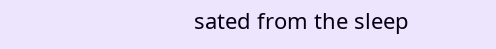sated from the sleep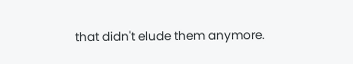that didn't elude them anymore.